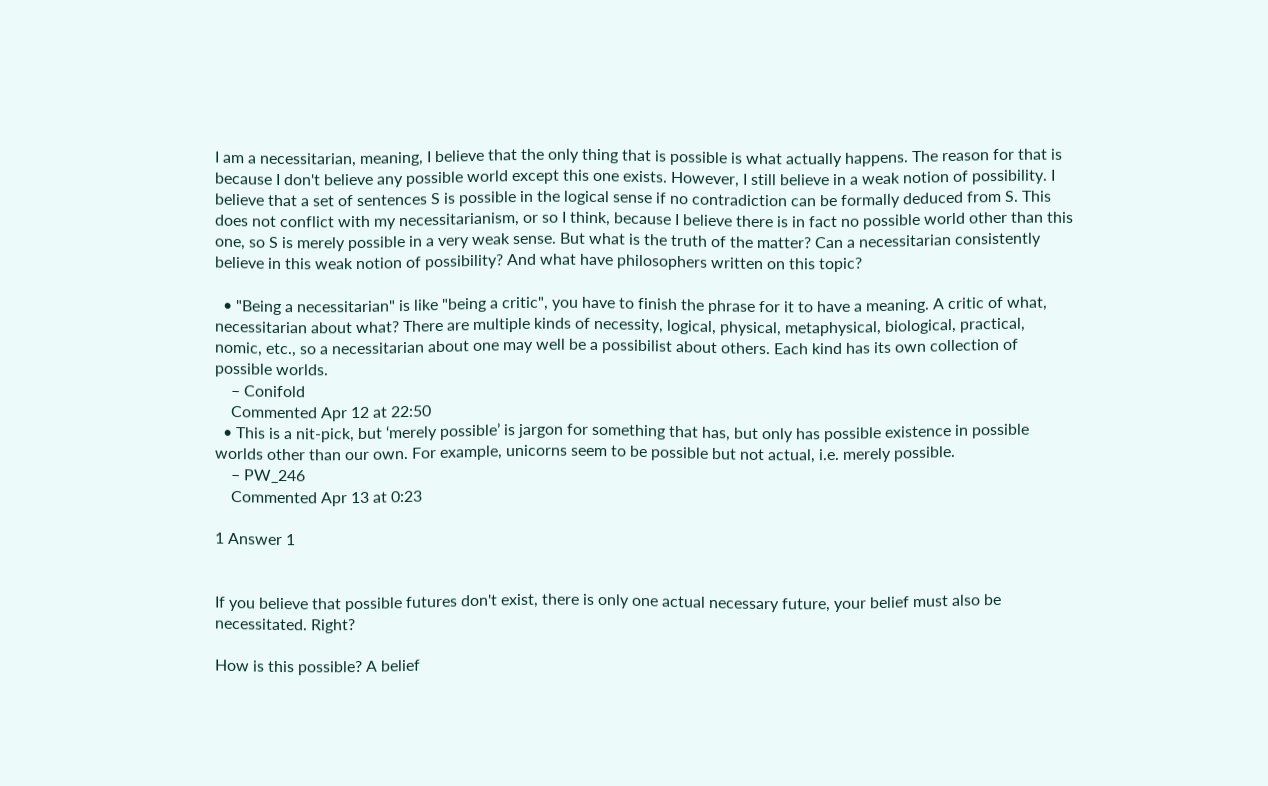I am a necessitarian, meaning, I believe that the only thing that is possible is what actually happens. The reason for that is because I don't believe any possible world except this one exists. However, I still believe in a weak notion of possibility. I believe that a set of sentences S is possible in the logical sense if no contradiction can be formally deduced from S. This does not conflict with my necessitarianism, or so I think, because I believe there is in fact no possible world other than this one, so S is merely possible in a very weak sense. But what is the truth of the matter? Can a necessitarian consistently believe in this weak notion of possibility? And what have philosophers written on this topic?

  • "Being a necessitarian" is like "being a critic", you have to finish the phrase for it to have a meaning. A critic of what, necessitarian about what? There are multiple kinds of necessity, logical, physical, metaphysical, biological, practical, nomic, etc., so a necessitarian about one may well be a possibilist about others. Each kind has its own collection of possible worlds.
    – Conifold
    Commented Apr 12 at 22:50
  • This is a nit-pick, but ‘merely possible’ is jargon for something that has, but only has possible existence in possible worlds other than our own. For example, unicorns seem to be possible but not actual, i.e. merely possible.
    – PW_246
    Commented Apr 13 at 0:23

1 Answer 1


If you believe that possible futures don't exist, there is only one actual necessary future, your belief must also be necessitated. Right?

How is this possible? A belief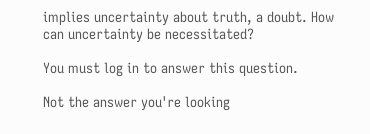implies uncertainty about truth, a doubt. How can uncertainty be necessitated?

You must log in to answer this question.

Not the answer you're looking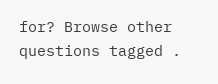for? Browse other questions tagged .